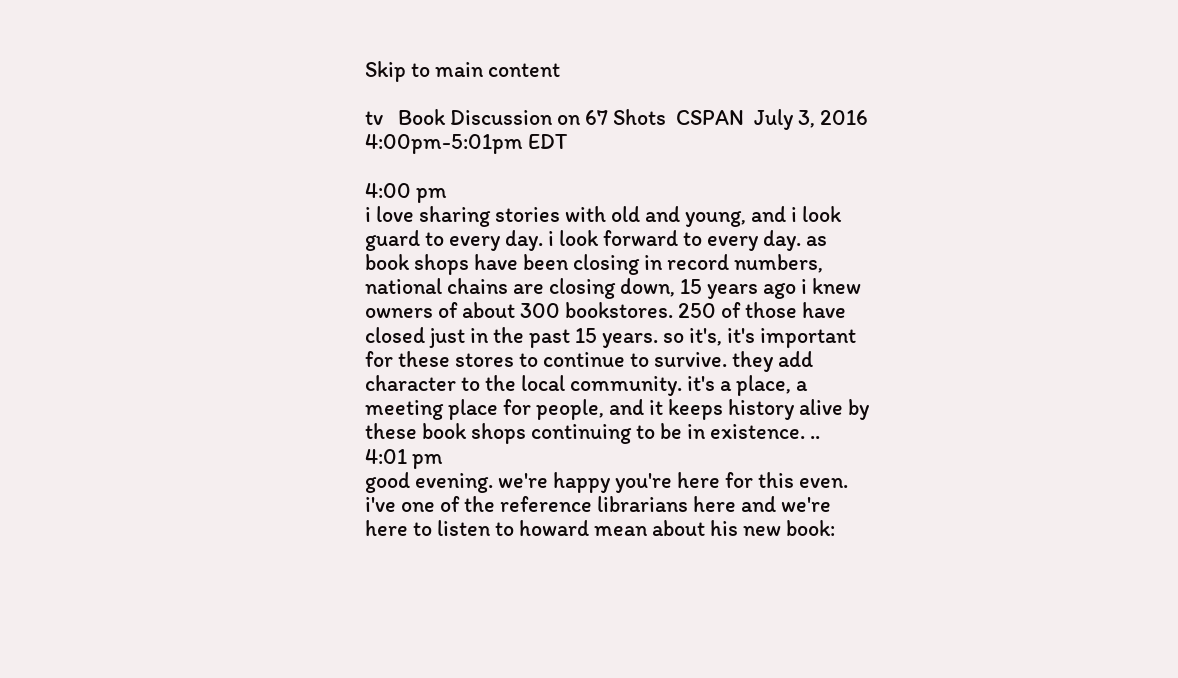Skip to main content

tv   Book Discussion on 67 Shots  CSPAN  July 3, 2016 4:00pm-5:01pm EDT

4:00 pm
i love sharing stories with old and young, and i look guard to every day. i look forward to every day. as book shops have been closing in record numbers, national chains are closing down, 15 years ago i knew owners of about 300 bookstores. 250 of those have closed just in the past 15 years. so it's, it's important for these stores to continue to survive. they add character to the local community. it's a place, a meeting place for people, and it keeps history alive by these book shops continuing to be in existence. ..
4:01 pm
good evening. we're happy you're here for this even. i've one of the reference librarians here and we're here to listen to howard mean about his new book: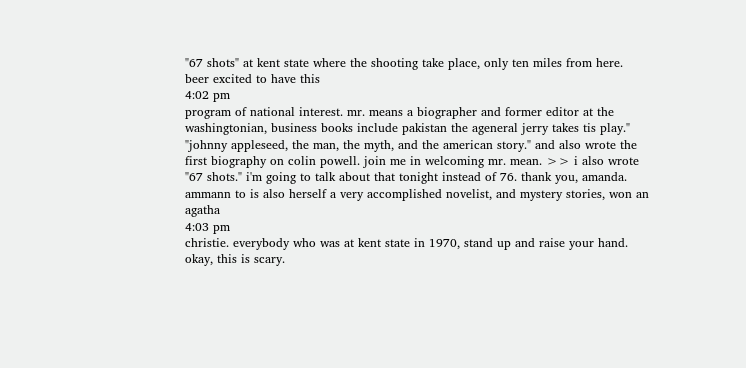"67 shots" at kent state where the shooting take place, only ten miles from here. beer excited to have this
4:02 pm
program of national interest. mr. means a biographer and former editor at the washingtonian, business books include pakistan the ageneral jerry takes tis play." "johnny appleseed, the man, the myth, and the american story." and also wrote the first biography on colin powell. join me in welcoming mr. mean. >> i also wrote "67 shots." i'm going to talk about that tonight instead of 76. thank you, amanda. ammann to is also herself a very accomplished novelist, and mystery stories, won an agatha
4:03 pm
christie. everybody who was at kent state in 1970, stand up and raise your hand. okay, this is scary.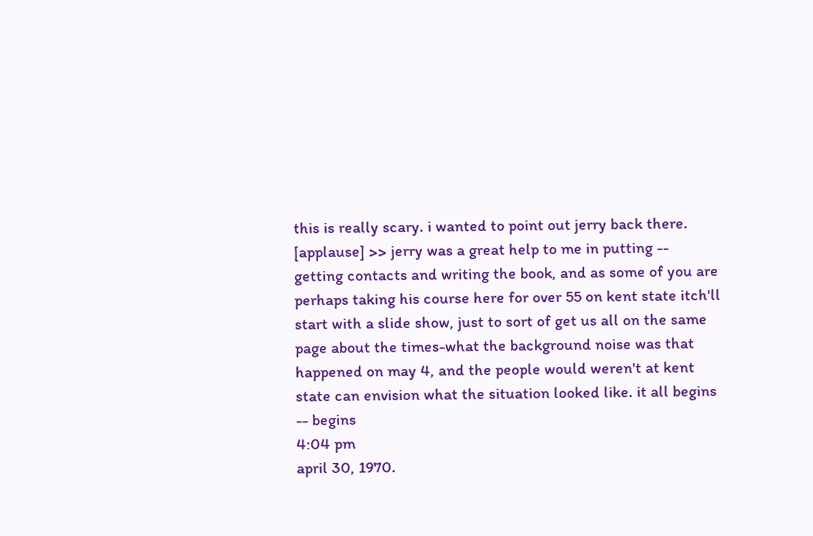this is really scary. i wanted to point out jerry back there. [applause] >> jerry was a great help to me in putting -- getting contacts and writing the book, and as some of you are perhaps taking his course here for over 55 on kent state itch'll start with a slide show, just to sort of get us all on the same page about the times-what the background noise was that happened on may 4, and the people would weren't at kent state can envision what the situation looked like. it all begins -- begins
4:04 pm
april 30, 1970.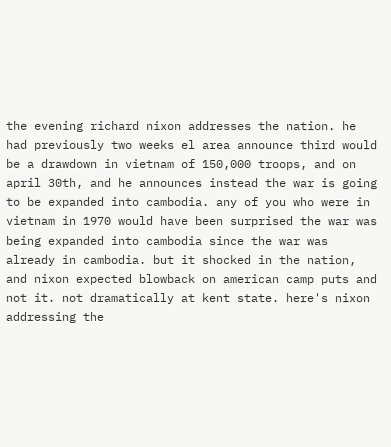the evening richard nixon addresses the nation. he had previously two weeks el area announce third would be a drawdown in vietnam of 150,000 troops, and on april 30th, and he announces instead the war is going to be expanded into cambodia. any of you who were in vietnam in 1970 would have been surprised the war was being expanded into cambodia since the war was already in cambodia. but it shocked in the nation, and nixon expected blowback on american camp puts and not it. not dramatically at kent state. here's nixon addressing the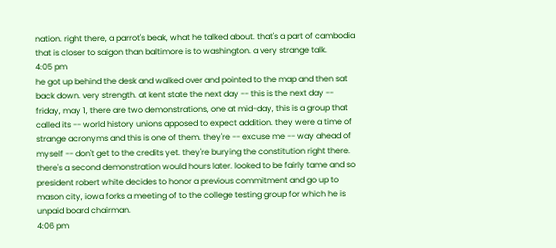nation. right there, a parrot's beak, what he talked about. that's a part of cambodia that is closer to saigon than baltimore is to washington. a very strange talk.
4:05 pm
he got up behind the desk and walked over and pointed to the map and then sat back down. very strength. at kent state the next day -- this is the next day -- friday, may 1, there are two demonstrations, one at mid-day, this is a group that called its -- world history unions apposed to expect addition. they were a time of strange acronyms and this is one of them. they're -- excuse me -- way ahead of myself -- don't get to the credits yet. they're burying the constitution right there. there's a second demonstration would hours later. looked to be fairly tame and so president robert white decides to honor a previous commitment and go up to mason city, iowa forks a meeting of to the college testing group for which he is unpaid board chairman.
4:06 pm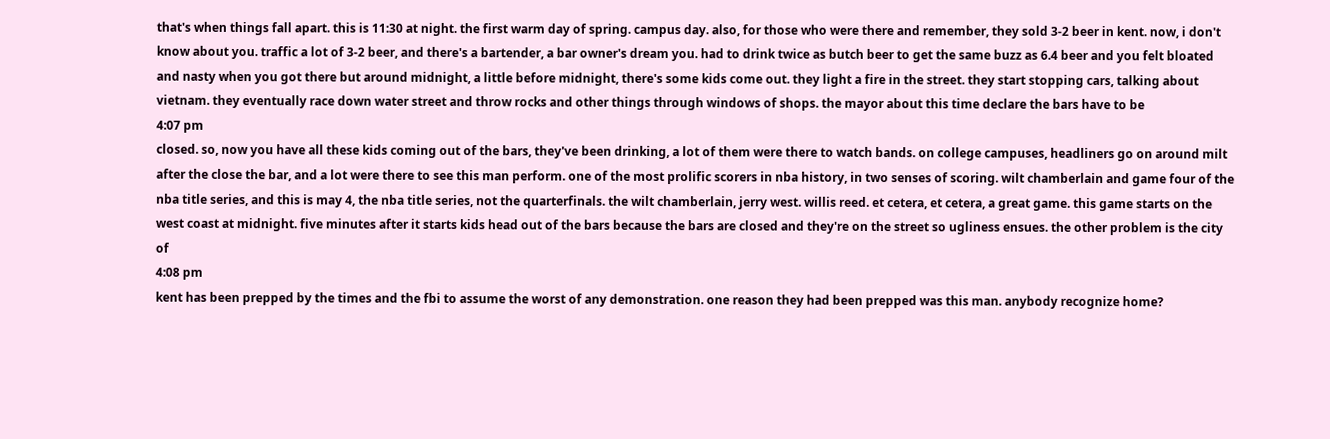that's when things fall apart. this is 11:30 at night. the first warm day of spring. campus day. also, for those who were there and remember, they sold 3-2 beer in kent. now, i don't know about you. traffic a lot of 3-2 beer, and there's a bartender, a bar owner's dream you. had to drink twice as butch beer to get the same buzz as 6.4 beer and you felt bloated and nasty when you got there but around midnight, a little before midnight, there's some kids come out. they light a fire in the street. they start stopping cars, talking about vietnam. they eventually race down water street and throw rocks and other things through windows of shops. the mayor about this time declare the bars have to be
4:07 pm
closed. so, now you have all these kids coming out of the bars, they've been drinking, a lot of them were there to watch bands. on college campuses, headliners go on around milt after the close the bar, and a lot were there to see this man perform. one of the most prolific scorers in nba history, in two senses of scoring. wilt chamberlain and game four of the nba title series, and this is may 4, the nba title series, not the quarterfinals. the wilt chamberlain, jerry west. willis reed. et cetera, et cetera, a great game. this game starts on the west coast at midnight. five minutes after it starts kids head out of the bars because the bars are closed and they're on the street so ugliness ensues. the other problem is the city of
4:08 pm
kent has been prepped by the times and the fbi to assume the worst of any demonstration. one reason they had been prepped was this man. anybody recognize home?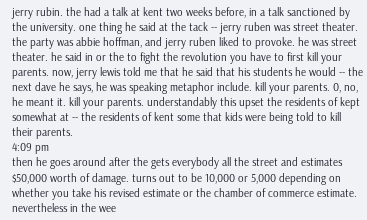jerry rubin. the had a talk at kent two weeks before, in a talk sanctioned by the university. one thing he said at the tack -- jerry ruben was street theater. the party was abbie hoffman, and jerry ruben liked to provoke. he was street theater. he said in or the to fight the revolution you have to first kill your parents. now, jerry lewis told me that he said that his students he would -- the next dave he says, he was speaking metaphor include. kill your parents. 0, no, he meant it. kill your parents. understandably this upset the residents of kept somewhat at -- the residents of kent some that kids were being told to kill their parents.
4:09 pm
then he goes around after the gets everybody all the street and estimates $50,000 worth of damage. turns out to be 10,000 or 5,000 depending on whether you take his revised estimate or the chamber of commerce estimate. nevertheless in the wee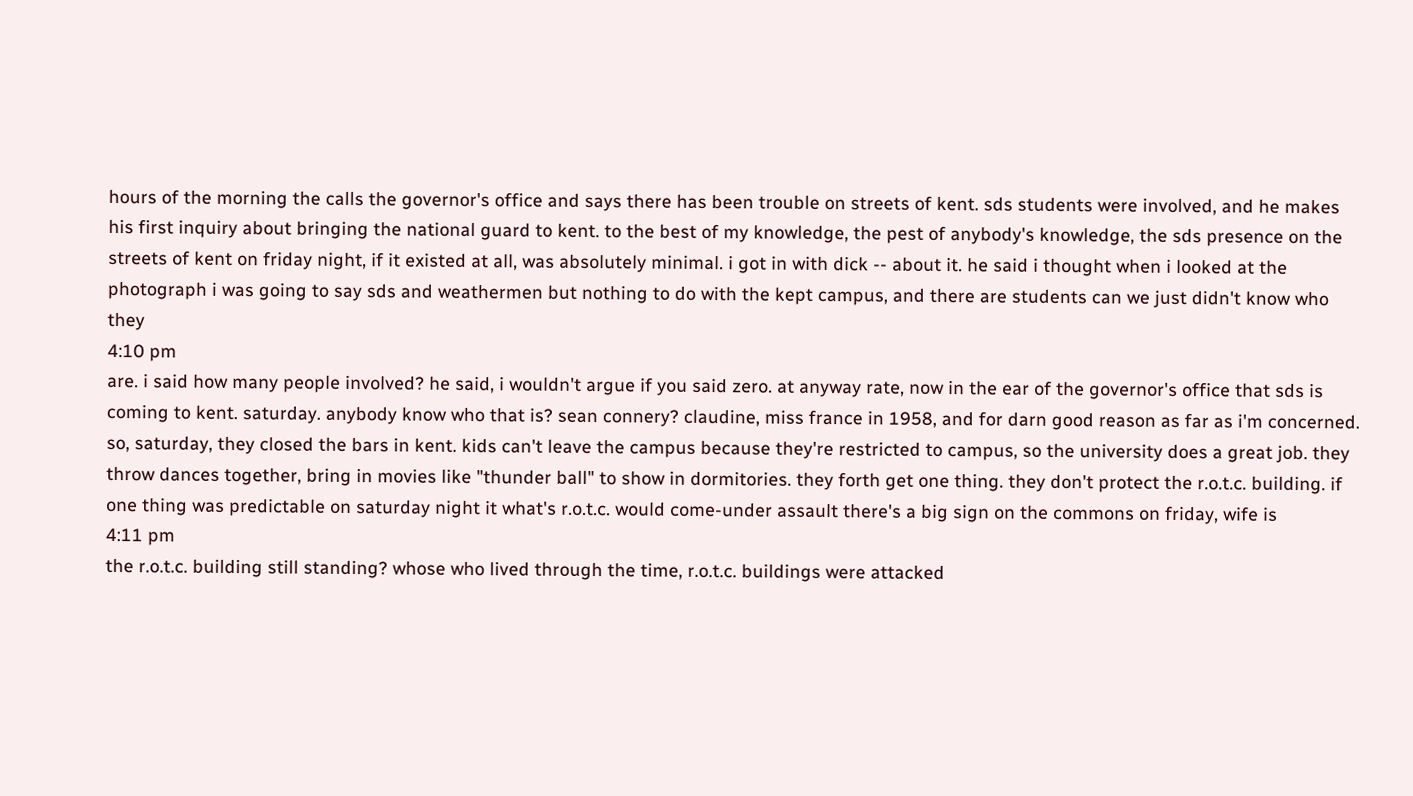hours of the morning the calls the governor's office and says there has been trouble on streets of kent. sds students were involved, and he makes his first inquiry about bringing the national guard to kent. to the best of my knowledge, the pest of anybody's knowledge, the sds presence on the streets of kent on friday night, if it existed at all, was absolutely minimal. i got in with dick -- about it. he said i thought when i looked at the photograph i was going to say sds and weathermen but nothing to do with the kept campus, and there are students can we just didn't know who they
4:10 pm
are. i said how many people involved? he said, i wouldn't argue if you said zero. at anyway rate, now in the ear of the governor's office that sds is coming to kent. saturday. anybody know who that is? sean connery? claudine, miss france in 1958, and for darn good reason as far as i'm concerned. so, saturday, they closed the bars in kent. kids can't leave the campus because they're restricted to campus, so the university does a great job. they throw dances together, bring in movies like "thunder ball" to show in dormitories. they forth get one thing. they don't protect the r.o.t.c. building. if one thing was predictable on saturday night it what's r.o.t.c. would come-under assault there's a big sign on the commons on friday, wife is
4:11 pm
the r.o.t.c. building still standing? whose who lived through the time, r.o.t.c. buildings were attacked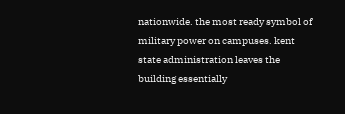nationwide. the most ready symbol of military power on campuses. kent state administration leaves the building essentially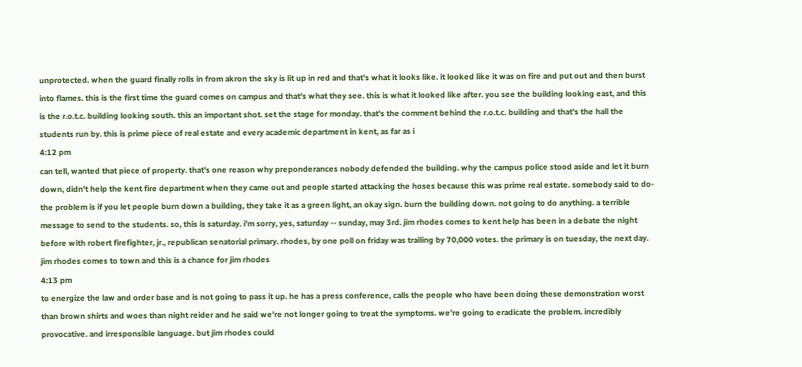unprotected. when the guard finally rolls in from akron the sky is lit up in red and that's what it looks like. it looked like it was on fire and put out and then burst into flames. this is the first time the guard comes on campus and that's what they see. this is what it looked like after. you see the building looking east, and this is the r.o.t.c. building looking south. this an important shot. set the stage for monday. that's the comment behind the r.o.t.c. building and that's the hall the students run by. this is prime piece of real estate and every academic department in kent, as far as i
4:12 pm
can tell, wanted that piece of property. that's one reason why preponderances nobody defended the building. why the campus police stood aside and let it burn down, didn't help the kent fire department when they came out and people started attacking the hoses because this was prime real estate. somebody said to do-the problem is if you let people burn down a building, they take it as a green light, an okay sign. burn the building down. not going to do anything. a terrible message to send to the students. so, this is saturday. i'm sorry, yes, saturday -- sunday, may 3rd. jim rhodes comes to kent help has been in a debate the night before with robert firefighter, jr., republican senatorial primary. rhodes, by one poll on friday was trailing by 70,000 votes. the primary is on tuesday, the next day. jim rhodes comes to town and this is a chance for jim rhodes
4:13 pm
to energize the law and order base and is not going to pass it up. he has a press conference, calls the people who have been doing these demonstration worst than brown shirts and woes than night reider and he said we're not longer going to treat the symptoms. we're going to eradicate the problem. incredibly provocative. and irresponsible language. but jim rhodes could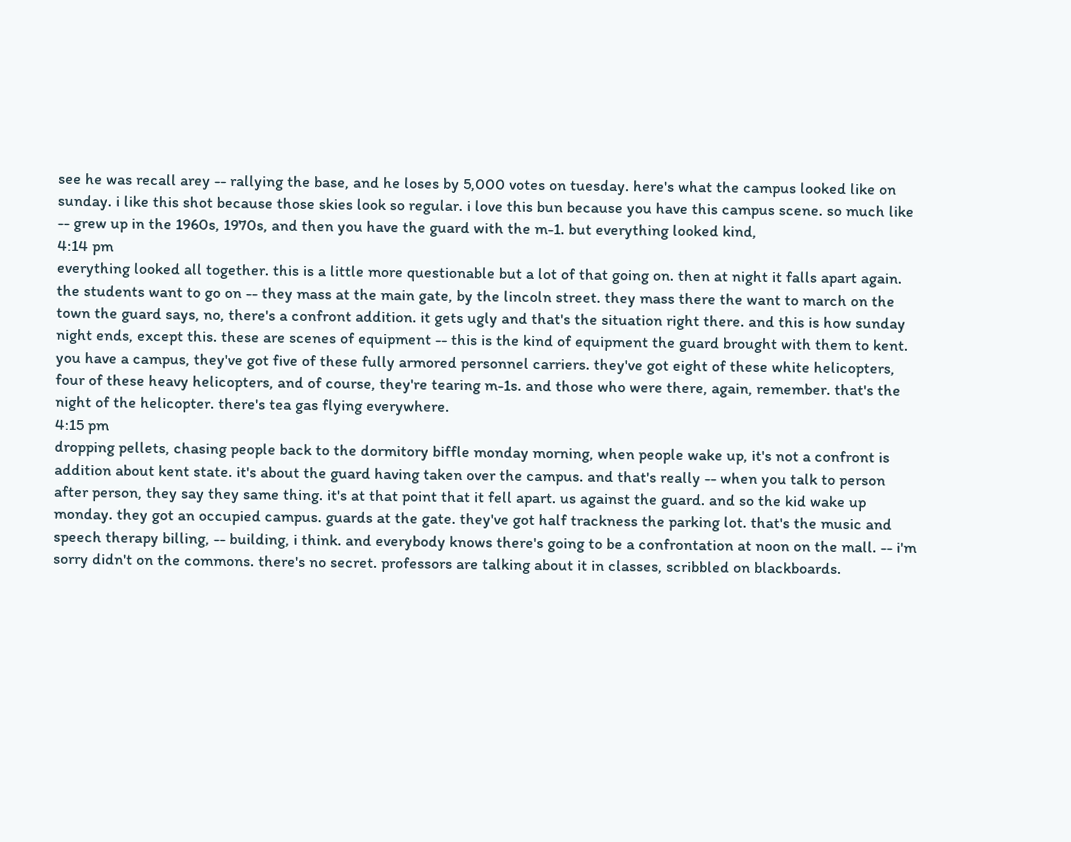see he was recall arey -- rallying the base, and he loses by 5,000 votes on tuesday. here's what the campus looked like on sunday. i like this shot because those skies look so regular. i love this bun because you have this campus scene. so much like -- grew up in the 1960s, 1970s, and then you have the guard with the m-1. but everything looked kind,
4:14 pm
everything looked all together. this is a little more questionable but a lot of that going on. then at night it falls apart again. the students want to go on -- they mass at the main gate, by the lincoln street. they mass there the want to march on the town the guard says, no, there's a confront addition. it gets ugly and that's the situation right there. and this is how sunday night ends, except this. these are scenes of equipment -- this is the kind of equipment the guard brought with them to kent. you have a campus, they've got five of these fully armored personnel carriers. they've got eight of these white helicopters, four of these heavy helicopters, and of course, they're tearing m-1s. and those who were there, again, remember. that's the night of the helicopter. there's tea gas flying everywhere.
4:15 pm
dropping pellets, chasing people back to the dormitory biffle monday morning, when people wake up, it's not a confront is addition about kent state. it's about the guard having taken over the campus. and that's really -- when you talk to person after person, they say they same thing. it's at that point that it fell apart. us against the guard. and so the kid wake up monday. they got an occupied campus. guards at the gate. they've got half trackness the parking lot. that's the music and speech therapy billing, -- building, i think. and everybody knows there's going to be a confrontation at noon on the mall. -- i'm sorry didn't on the commons. there's no secret. professors are talking about it in classes, scribbled on blackboards.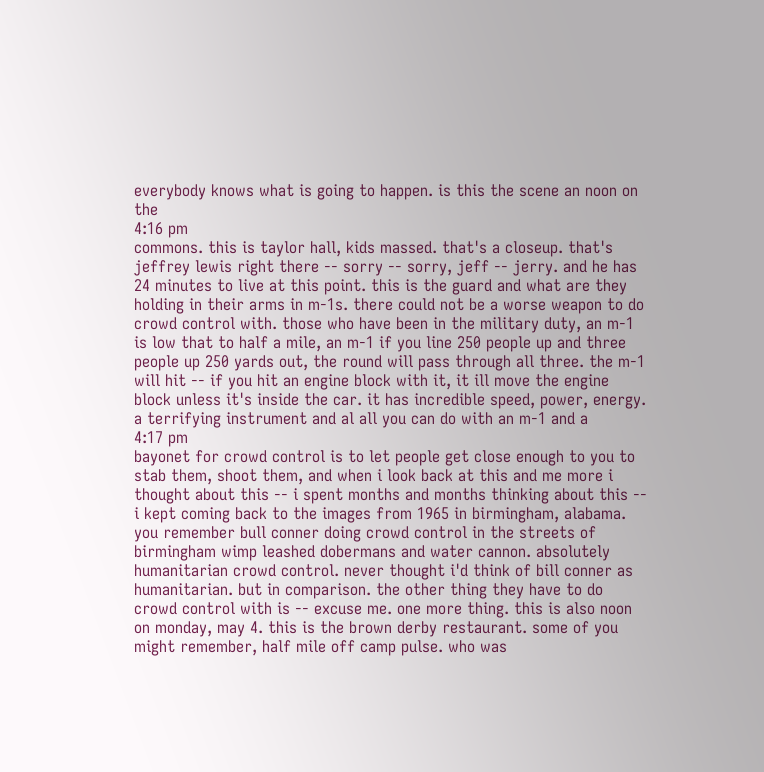everybody knows what is going to happen. is this the scene an noon on the
4:16 pm
commons. this is taylor hall, kids massed. that's a closeup. that's jeffrey lewis right there -- sorry -- sorry, jeff -- jerry. and he has 24 minutes to live at this point. this is the guard and what are they holding in their arms in m-1s. there could not be a worse weapon to do crowd control with. those who have been in the military duty, an m-1 is low that to half a mile, an m-1 if you line 250 people up and three people up 250 yards out, the round will pass through all three. the m-1 will hit -- if you hit an engine block with it, it ill move the engine block unless it's inside the car. it has incredible speed, power, energy. a terrifying instrument and al all you can do with an m-1 and a
4:17 pm
bayonet for crowd control is to let people get close enough to you to stab them, shoot them, and when i look back at this and me more i thought about this -- i spent months and months thinking about this -- i kept coming back to the images from 1965 in birmingham, alabama. you remember bull conner doing crowd control in the streets of birmingham wimp leashed dobermans and water cannon. absolutely humanitarian crowd control. never thought i'd think of bill conner as humanitarian. but in comparison. the other thing they have to do crowd control with is -- excuse me. one more thing. this is also noon on monday, may 4. this is the brown derby restaurant. some of you might remember, half mile off camp pulse. who was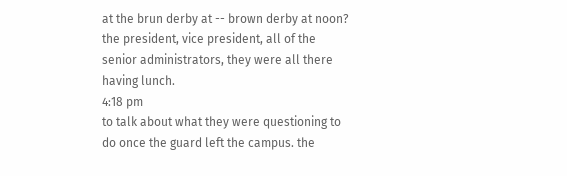at the brun derby at -- brown derby at noon? the president, vice president, all of the senior administrators, they were all there having lunch.
4:18 pm
to talk about what they were questioning to do once the guard left the campus. the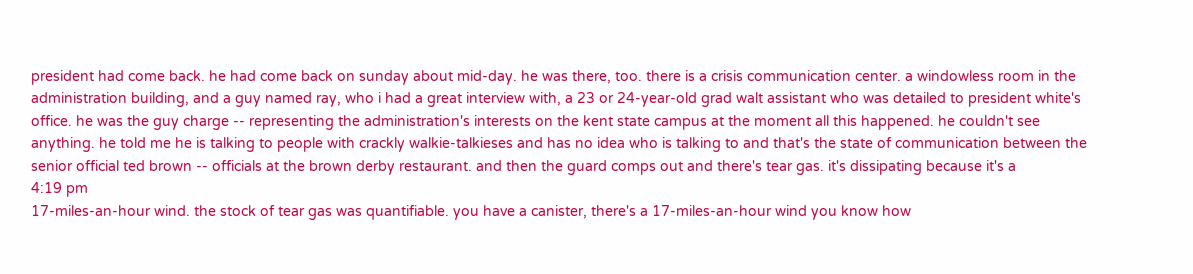president had come back. he had come back on sunday about mid-day. he was there, too. there is a crisis communication center. a windowless room in the administration building, and a guy named ray, who i had a great interview with, a 23 or 24-year-old grad walt assistant who was detailed to president white's office. he was the guy charge -- representing the administration's interests on the kent state campus at the moment all this happened. he couldn't see anything. he told me he is talking to people with crackly walkie-talkieses and has no idea who is talking to and that's the state of communication between the senior official ted brown -- officials at the brown derby restaurant. and then the guard comps out and there's tear gas. it's dissipating because it's a
4:19 pm
17-miles-an-hour wind. the stock of tear gas was quantifiable. you have a canister, there's a 17-miles-an-hour wind you know how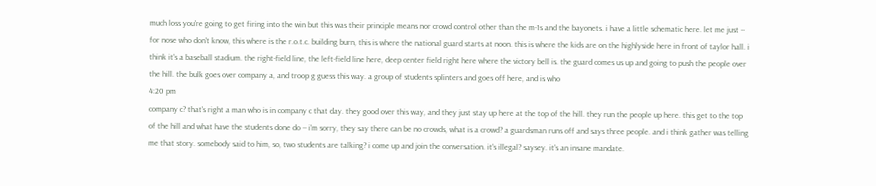much loss you're going to get firing into the win but this was their principle means nor crowd control other than the m-1s and the bayonets. i have a little schematic here. let me just -- for nose who don't know, this where is the r.o.t.c. building burn, this is where the national guard starts at noon. this is where the kids are on the highlyside here in front of taylor hall. i think it's a baseball stadium. the right-field line, the left-field line here, deep center field right here where the victory bell is. the guard comes us up and going to push the people over the hill. the bulk goes over company a, and troop g guess this way. a group of students splinters and goes off here, and is who
4:20 pm
company c? that's right a man who is in company c that day. they good over this way, and they just stay up here at the top of the hill. they run the people up here. this get to the top of the hill and what have the students done do -- i'm sorry, they say there can be no crowds, what is a crowd? a guardsman runs off and says three people. and i think gather was telling me that story. somebody said to him, so, two students are talking? i come up and join the conversation. it's illegal? saysey. it's an insane mandate.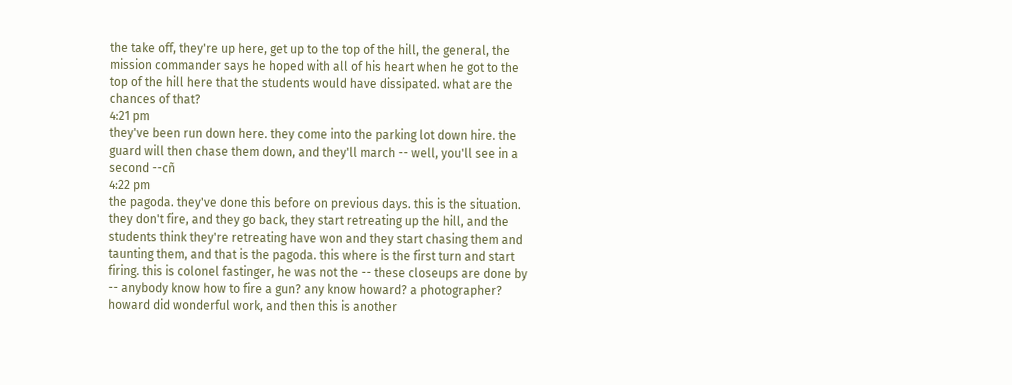the take off, they're up here, get up to the top of the hill, the general, the mission commander says he hoped with all of his heart when he got to the top of the hill here that the students would have dissipated. what are the chances of that?
4:21 pm
they've been run down here. they come into the parking lot down hire. the guard will then chase them down, and they'll march -- well, you'll see in a second --cñ
4:22 pm
the pagoda. they've done this before on previous days. this is the situation. they don't fire, and they go back, they start retreating up the hill, and the students think they're retreating have won and they start chasing them and taunting them, and that is the pagoda. this where is the first turn and start firing. this is colonel fastinger, he was not the -- these closeups are done by -- anybody know how to fire a gun? any know howard? a photographer? howard did wonderful work, and then this is another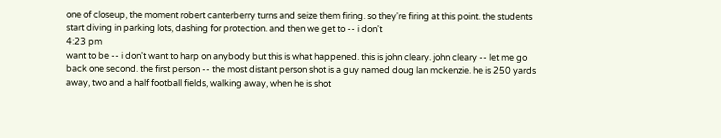one of closeup, the moment robert canterberry turns and seize them firing. so they're firing at this point. the students start diving in parking lots, dashing for protection. and then we get to -- i don't
4:23 pm
want to be -- i don't want to harp on anybody but this is what happened. this is john cleary. john cleary -- let me go back one second. the first person -- the most distant person shot is a guy named doug lan mckenzie. he is 250 yards away, two and a half football fields, walking away, when he is shot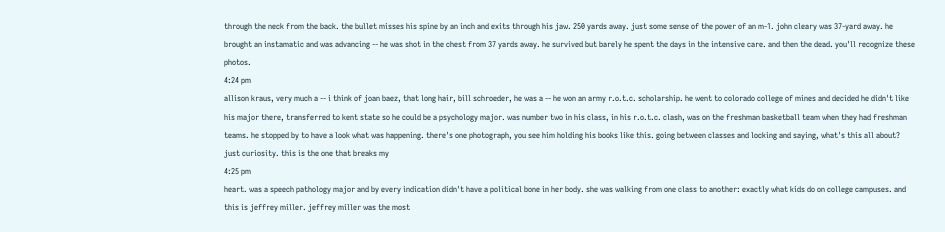through the neck from the back. the bullet misses his spine by an inch and exits through his jaw. 250 yards away. just some sense of the power of an m-1. john cleary was 37-yard away. he brought an instamatic and was advancing -- he was shot in the chest from 37 yards away. he survived but barely he spent the days in the intensive care. and then the dead. you'll recognize these photos.
4:24 pm
allison kraus, very much a -- i think of joan baez, that long hair, bill schroeder, he was a -- he won an army r.o.t.c. scholarship. he went to colorado college of mines and decided he didn't like his major there, transferred to kent state so he could be a psychology major. was number two in his class, in his r.o.t.c. clash, was on the freshman basketball team when they had freshman teams. he stopped by to have a look what was happening. there's one photograph, you see him holding his books like this. going between classes and locking and saying, what's this all about? just curiosity. this is the one that breaks my
4:25 pm
heart. was a speech pathology major and by every indication didn't have a political bone in her body. she was walking from one class to another: exactly what kids do on college campuses. and this is jeffrey miller. jeffrey miller was the most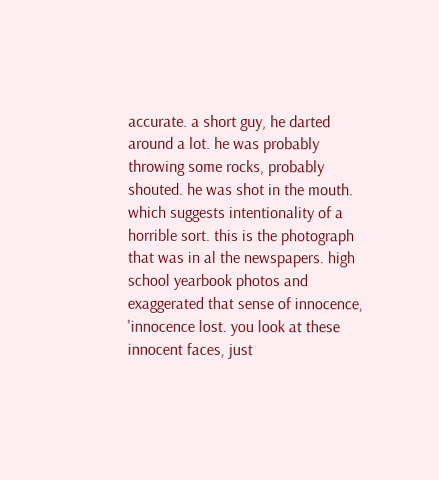accurate. a short guy, he darted around a lot. he was probably throwing some rocks, probably shouted. he was shot in the mouth. which suggests intentionality of a horrible sort. this is the photograph that was in al the newspapers. high school yearbook photos and exaggerated that sense of innocence, 'innocence lost. you look at these innocent faces, just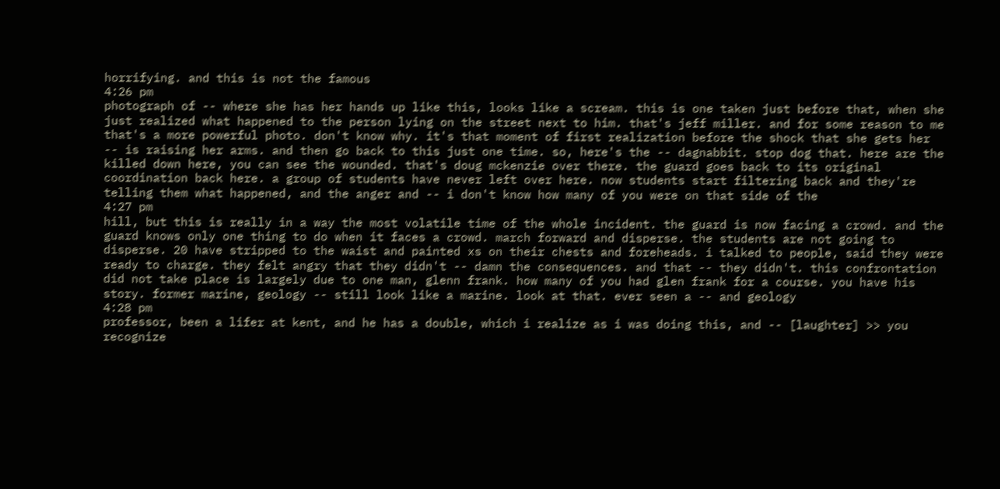horrifying. and this is not the famous
4:26 pm
photograph of -- where she has her hands up like this, looks like a scream. this is one taken just before that, when she just realized what happened to the person lying on the street next to him. that's jeff miller. and for some reason to me that's a more powerful photo. don't know why. it's that moment of first realization before the shock that she gets her -- is raising her arms. and then go back to this just one time. so, here's the -- dagnabbit. stop dog that. here are the killed down here, you can see the wounded. that's doug mckenzie over there. the guard goes back to its original coordination back here. a group of students have never left over here. now students start filtering back and they're telling them what happened, and the anger and -- i don't know how many of you were on that side of the
4:27 pm
hill, but this is really in a way the most volatile time of the whole incident. the guard is now facing a crowd. and the guard knows only one thing to do when it faces a crowd. march forward and disperse. the students are not going to disperse. 20 have stripped to the waist and painted xs on their chests and foreheads. i talked to people, said they were ready to charge. they felt angry that they didn't -- damn the consequences. and that -- they didn't. this confrontation did not take place is largely due to one man, glenn frank. how many of you had glen frank for a course. you have his story. former marine, geology -- still look like a marine. look at that. ever seen a -- and geology
4:28 pm
professor, been a lifer at kent, and he has a double, which i realize as i was doing this, and -- [laughter] >> you recognize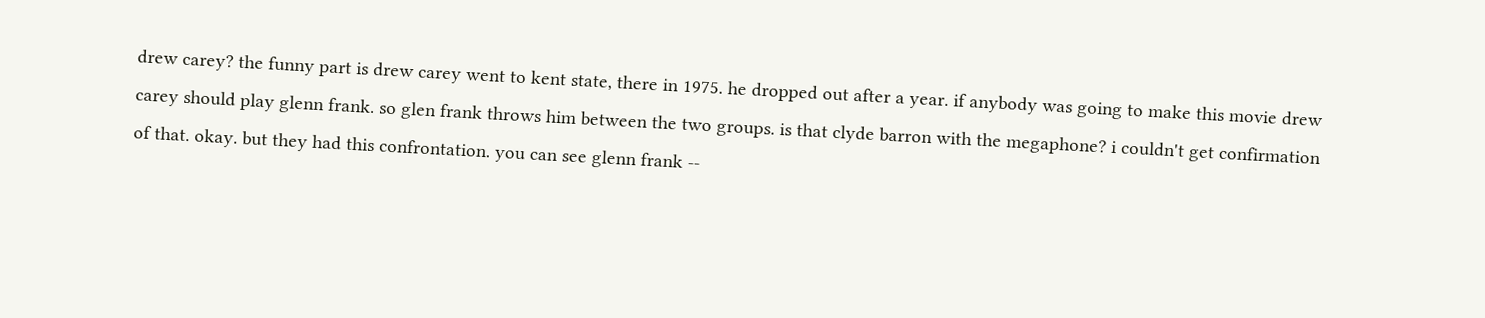drew carey? the funny part is drew carey went to kent state, there in 1975. he dropped out after a year. if anybody was going to make this movie drew carey should play glenn frank. so glen frank throws him between the two groups. is that clyde barron with the megaphone? i couldn't get confirmation of that. okay. but they had this confrontation. you can see glenn frank --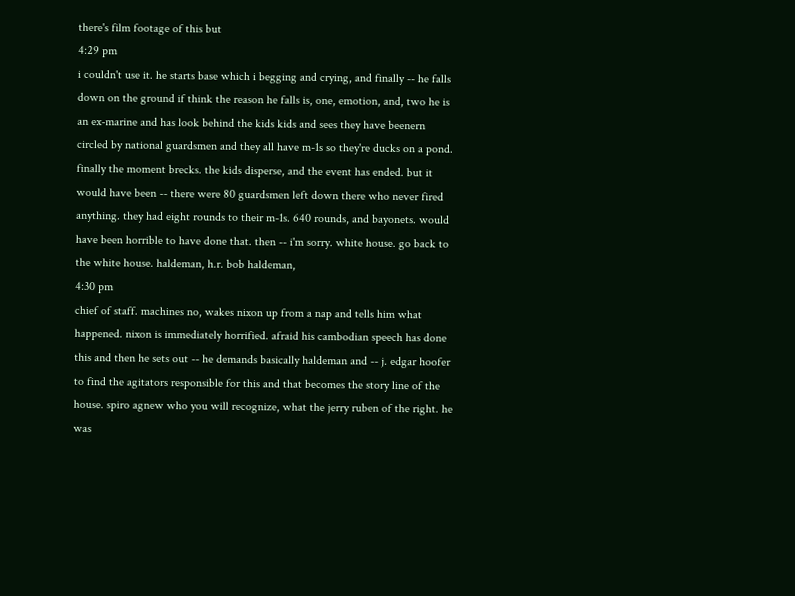there's film footage of this but
4:29 pm
i couldn't use it. he starts base which i begging and crying, and finally -- he falls down on the ground if think the reason he falls is, one, emotion, and, two he is an ex-marine and has look behind the kids kids and sees they have beenern circled by national guardsmen and they all have m-1s so they're ducks on a pond. finally the moment brecks. the kids disperse, and the event has ended. but it would have been -- there were 80 guardsmen left down there who never fired anything. they had eight rounds to their m-1s. 640 rounds, and bayonets. would have been horrible to have done that. then -- i'm sorry. white house. go back to the white house. haldeman, h.r. bob haldeman,
4:30 pm
chief of staff. machines no, wakes nixon up from a nap and tells him what happened. nixon is immediately horrified. afraid his cambodian speech has done this and then he sets out -- he demands basically haldeman and -- j. edgar hoofer to find the agitators responsible for this and that becomes the story line of the house. spiro agnew who you will recognize, what the jerry ruben of the right. he was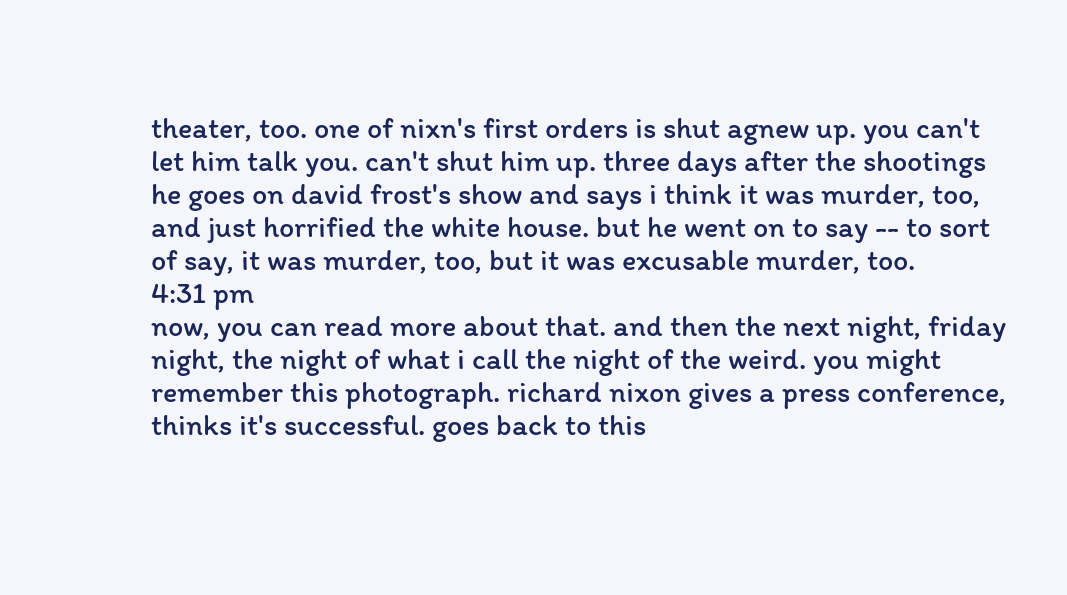theater, too. one of nixn's first orders is shut agnew up. you can't let him talk you. can't shut him up. three days after the shootings he goes on david frost's show and says i think it was murder, too, and just horrified the white house. but he went on to say -- to sort of say, it was murder, too, but it was excusable murder, too.
4:31 pm
now, you can read more about that. and then the next night, friday night, the night of what i call the night of the weird. you might remember this photograph. richard nixon gives a press conference, thinks it's successful. goes back to this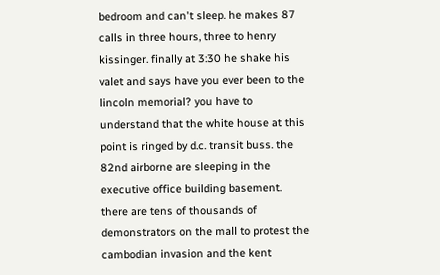bedroom and can't sleep. he makes 87 calls in three hours, three to henry kissinger. finally at 3:30 he shake his valet and says have you ever been to the lincoln memorial? you have to understand that the white house at this point is ringed by d.c. transit buss. the 82nd airborne are sleeping in the executive office building basement. there are tens of thousands of demonstrators on the mall to protest the cambodian invasion and the kent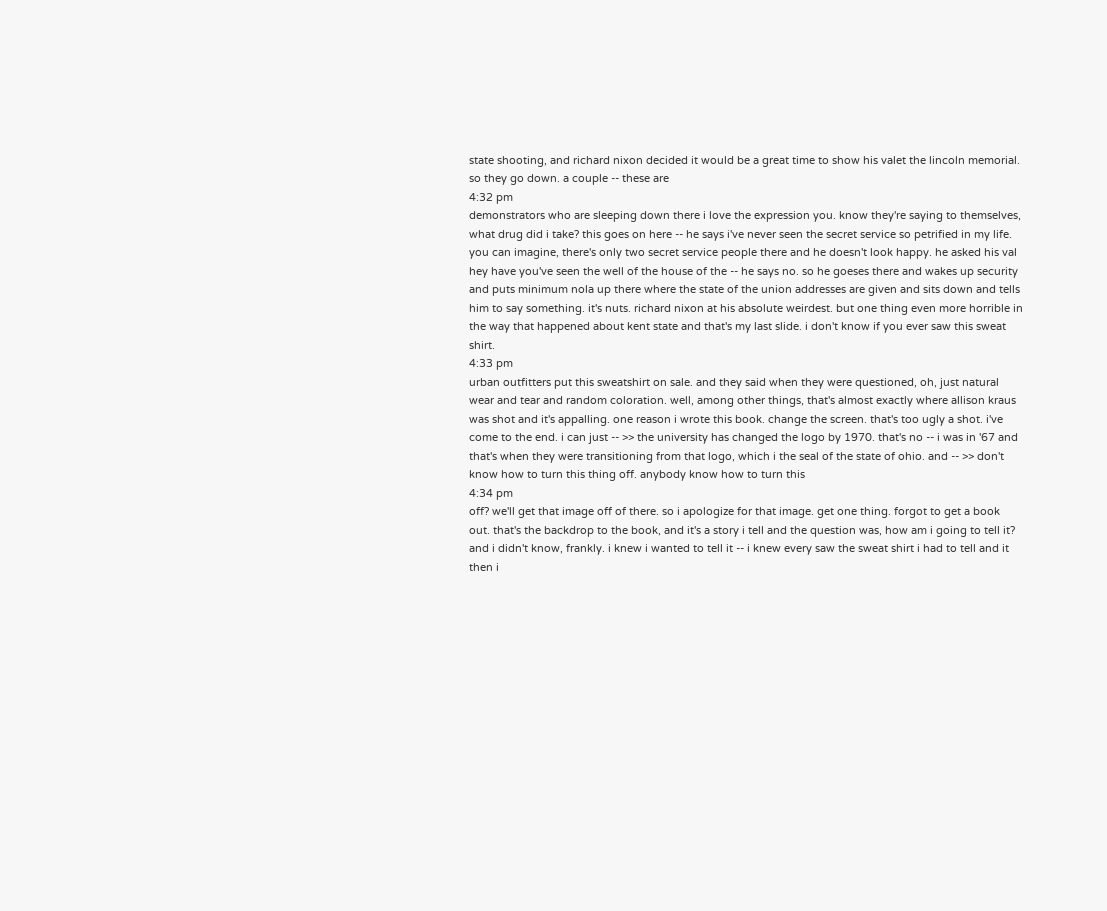state shooting, and richard nixon decided it would be a great time to show his valet the lincoln memorial. so they go down. a couple -- these are
4:32 pm
demonstrators who are sleeping down there i love the expression you. know they're saying to themselves, what drug did i take? this goes on here -- he says i've never seen the secret service so petrified in my life. you can imagine, there's only two secret service people there and he doesn't look happy. he asked his val hey have you've seen the well of the house of the -- he says no. so he goeses there and wakes up security and puts minimum nola up there where the state of the union addresses are given and sits down and tells him to say something. it's nuts. richard nixon at his absolute weirdest. but one thing even more horrible in the way that happened about kent state and that's my last slide. i don't know if you ever saw this sweat shirt.
4:33 pm
urban outfitters put this sweatshirt on sale. and they said when they were questioned, oh, just natural wear and tear and random coloration. well, among other things, that's almost exactly where allison kraus was shot and it's appalling. one reason i wrote this book. change the screen. that's too ugly a shot. i've come to the end. i can just -- >> the university has changed the logo by 1970. that's no -- i was in '67 and that's when they were transitioning from that logo, which i the seal of the state of ohio. and -- >> don't know how to turn this thing off. anybody know how to turn this
4:34 pm
off? we'll get that image off of there. so i apologize for that image. get one thing. forgot to get a book out. that's the backdrop to the book, and it's a story i tell and the question was, how am i going to tell it? and i didn't know, frankly. i knew i wanted to tell it -- i knew every saw the sweat shirt i had to tell and it then i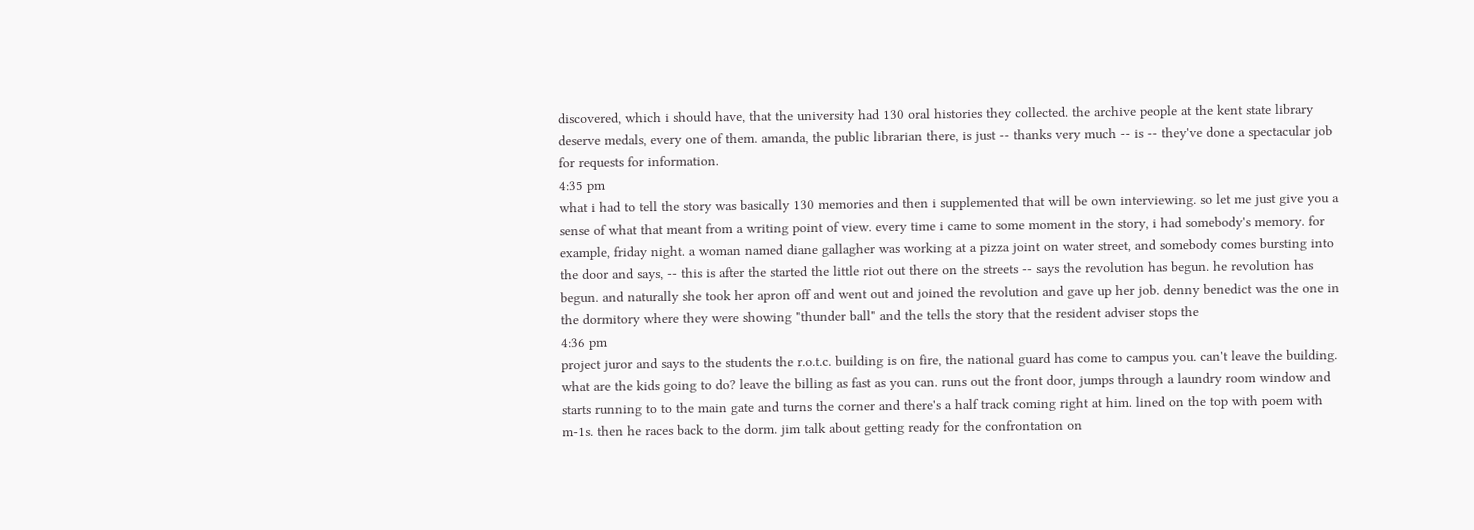discovered, which i should have, that the university had 130 oral histories they collected. the archive people at the kent state library deserve medals, every one of them. amanda, the public librarian there, is just -- thanks very much -- is -- they've done a spectacular job for requests for information.
4:35 pm
what i had to tell the story was basically 130 memories and then i supplemented that will be own interviewing. so let me just give you a sense of what that meant from a writing point of view. every time i came to some moment in the story, i had somebody's memory. for example, friday night. a woman named diane gallagher was working at a pizza joint on water street, and somebody comes bursting into the door and says, -- this is after the started the little riot out there on the streets -- says the revolution has begun. he revolution has begun. and naturally she took her apron off and went out and joined the revolution and gave up her job. denny benedict was the one in the dormitory where they were showing "thunder ball" and the tells the story that the resident adviser stops the
4:36 pm
project juror and says to the students the r.o.t.c. building is on fire, the national guard has come to campus you. can't leave the building. what are the kids going to do? leave the billing as fast as you can. runs out the front door, jumps through a laundry room window and starts running to to the main gate and turns the corner and there's a half track coming right at him. lined on the top with poem with m-1s. then he races back to the dorm. jim talk about getting ready for the confrontation on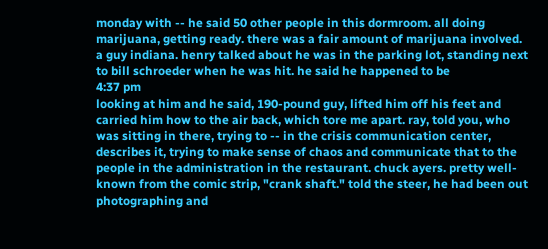monday with -- he said 50 other people in this dormroom. all doing marijuana, getting ready. there was a fair amount of marijuana involved. a guy indiana. henry talked about he was in the parking lot, standing next to bill schroeder when he was hit. he said he happened to be
4:37 pm
looking at him and he said, 190-pound guy, lifted him off his feet and carried him how to the air back, which tore me apart. ray, told you, who was sitting in there, trying to -- in the crisis communication center, describes it, trying to make sense of chaos and communicate that to the people in the administration in the restaurant. chuck ayers. pretty well-known from the comic strip, "crank shaft." told the steer, he had been out photographing and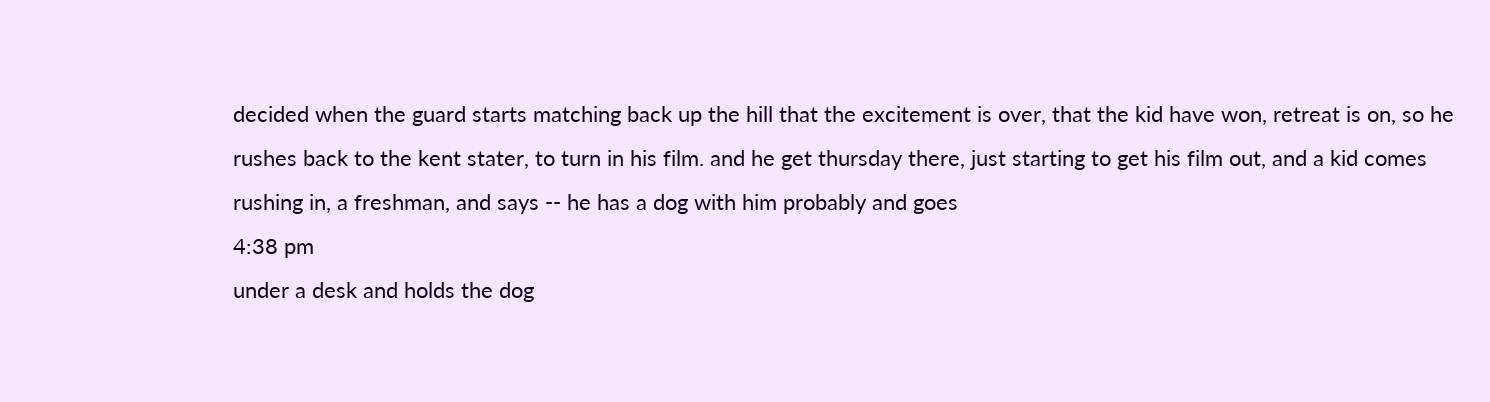decided when the guard starts matching back up the hill that the excitement is over, that the kid have won, retreat is on, so he rushes back to the kent stater, to turn in his film. and he get thursday there, just starting to get his film out, and a kid comes rushing in, a freshman, and says -- he has a dog with him probably and goes
4:38 pm
under a desk and holds the dog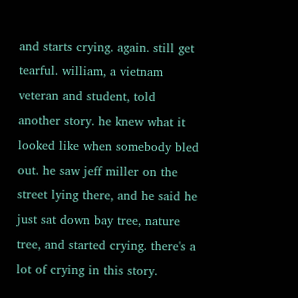and starts crying. again. still get tearful. william, a vietnam veteran and student, told another story. he knew what it looked like when somebody bled out. he saw jeff miller on the street lying there, and he said he just sat down bay tree, nature tree, and started crying. there's a lot of crying in this story.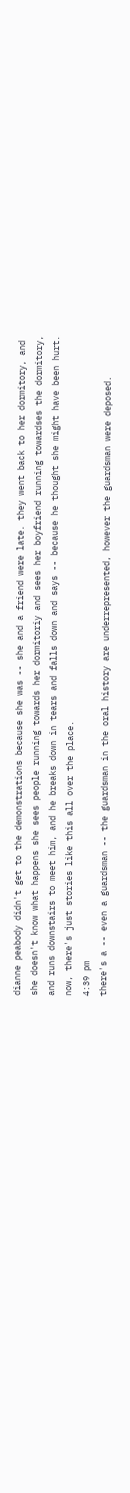dianne peabody didn't get to the demonstrations because she was -- she and a friend were late. they went back to her dormitory, and she doesn't know what happens she sees people running towards her dormitoriy and sees her boyfriend running towardses the dormitory, and runs downstairs to meet him, and he breaks down in tears and falls down and says -- because he thought she might have been hurt. now, there's just stories like this all over the place.
4:39 pm
there's a -- even a guardsman -- the guardsman in the oral history are underrepresented, however the guardsman were deposed.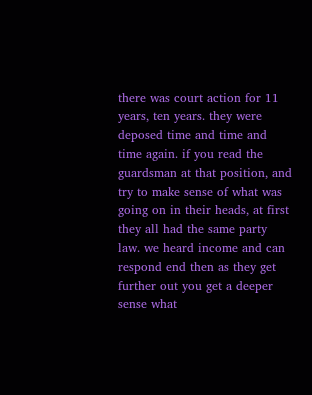there was court action for 11 years, ten years. they were deposed time and time and time again. if you read the guardsman at that position, and try to make sense of what was going on in their heads, at first they all had the same party law. we heard income and can respond end then as they get further out you get a deeper sense what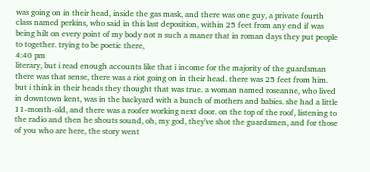was going on in their head, inside the gas mask, and there was one guy, a private fourth class named perkins, who said in this last deposition, within 25 feet from any end if was being hilt on every point of my body not n such a maner that in roman days they put people to together. trying to be poetic there,
4:40 pm
literary, but i read enough accounts like that i income for the majority of the guardsman there was that sense, there was a riot going on in their head. there was 25 feet from him. but i think in their heads they thought that was true. a woman named roseanne, who lived in downtown kent, was in the backyard with a bunch of mothers and babies. she had a little 11-month-old, and there was a roofer working next door. on the top of the roof, listening to the radio and then he shouts sound, oh, my god, they've shot the guardsmen, and for those of you who are here, the story went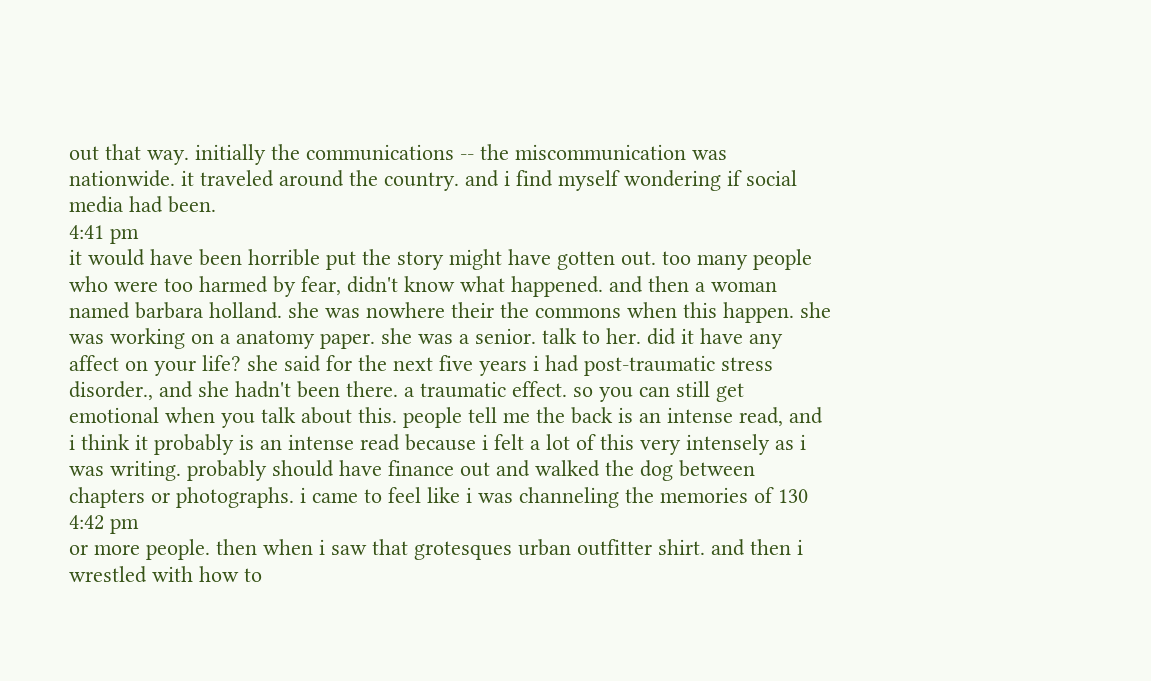out that way. initially the communications -- the miscommunication was nationwide. it traveled around the country. and i find myself wondering if social media had been.
4:41 pm
it would have been horrible put the story might have gotten out. too many people who were too harmed by fear, didn't know what happened. and then a woman named barbara holland. she was nowhere their the commons when this happen. she was working on a anatomy paper. she was a senior. talk to her. did it have any affect on your life? she said for the next five years i had post-traumatic stress disorder., and she hadn't been there. a traumatic effect. so you can still get emotional when you talk about this. people tell me the back is an intense read, and i think it probably is an intense read because i felt a lot of this very intensely as i was writing. probably should have finance out and walked the dog between chapters or photographs. i came to feel like i was channeling the memories of 130
4:42 pm
or more people. then when i saw that grotesques urban outfitter shirt. and then i wrestled with how to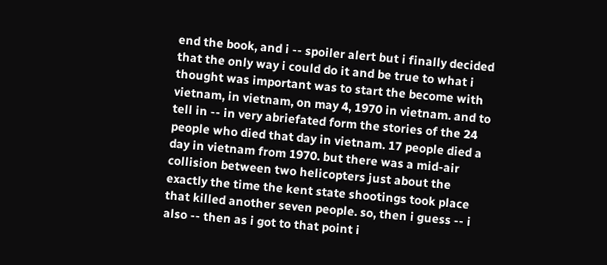end the book, and i -- spoiler alert but i finally decided that the only way i could do it and be true to what i thought was important was to start the become with vietnam, in vietnam, on may 4, 1970 in vietnam. and to tell in -- in very abriefated form the stories of the 24 people who died that day in vietnam. 17 people died a day in vietnam from 1970. but there was a mid-air collision between two helicopters just about the exactly the time the kent state shootings took place that killed another seven people. so, then i guess -- i also -- then as i got to that point i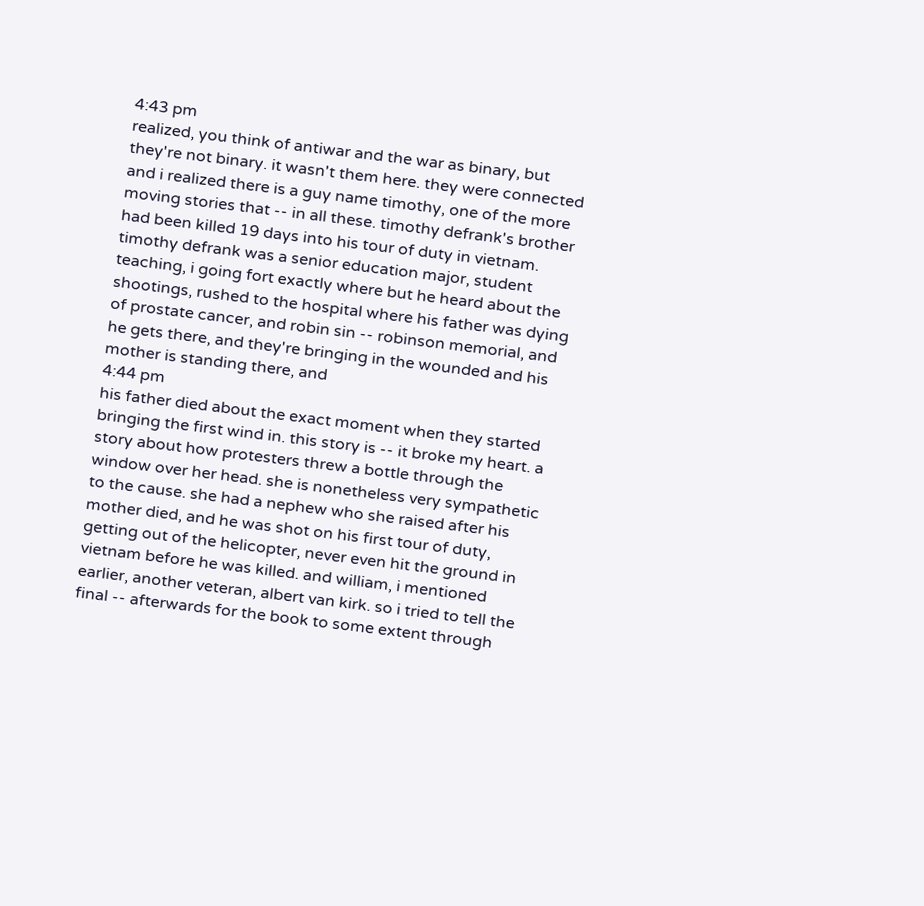4:43 pm
realized, you think of antiwar and the war as binary, but they're not binary. it wasn't them here. they were connected and i realized there is a guy name timothy, one of the more moving stories that -- in all these. timothy defrank's brother had been killed 19 days into his tour of duty in vietnam. timothy defrank was a senior education major, student teaching, i going fort exactly where but he heard about the shootings, rushed to the hospital where his father was dying of prostate cancer, and robin sin -- robinson memorial, and he gets there, and they're bringing in the wounded and his mother is standing there, and
4:44 pm
his father died about the exact moment when they started bringing the first wind in. this story is -- it broke my heart. a story about how protesters threw a bottle through the window over her head. she is nonetheless very sympathetic to the cause. she had a nephew who she raised after his mother died, and he was shot on his first tour of duty, getting out of the helicopter, never even hit the ground in vietnam before he was killed. and william, i mentioned earlier, another veteran, albert van kirk. so i tried to tell the final -- afterwards for the book to some extent through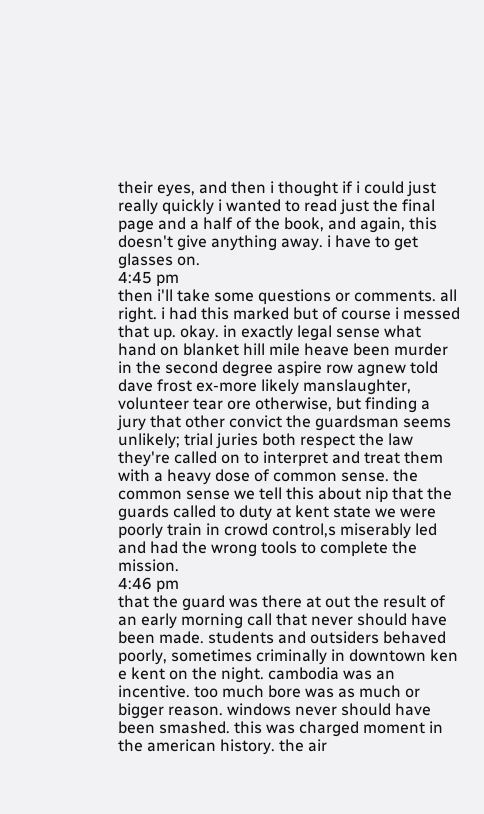their eyes, and then i thought if i could just really quickly i wanted to read just the final page and a half of the book, and again, this doesn't give anything away. i have to get glasses on.
4:45 pm
then i'll take some questions or comments. all right. i had this marked but of course i messed that up. okay. in exactly legal sense what hand on blanket hill mile heave been murder in the second degree aspire row agnew told dave frost ex-more likely manslaughter, volunteer tear ore otherwise, but finding a jury that other convict the guardsman seems unlikely; trial juries both respect the law they're called on to interpret and treat them with a heavy dose of common sense. the common sense we tell this about nip that the guards called to duty at kent state we were poorly train in crowd control,s miserably led and had the wrong tools to complete the mission.
4:46 pm
that the guard was there at out the result of an early morning call that never should have been made. students and outsiders behaved poorly, sometimes criminally in downtown ken e kent on the night. cambodia was an incentive. too much bore was as much or bigger reason. windows never should have been smashed. this was charged moment in the american history. the air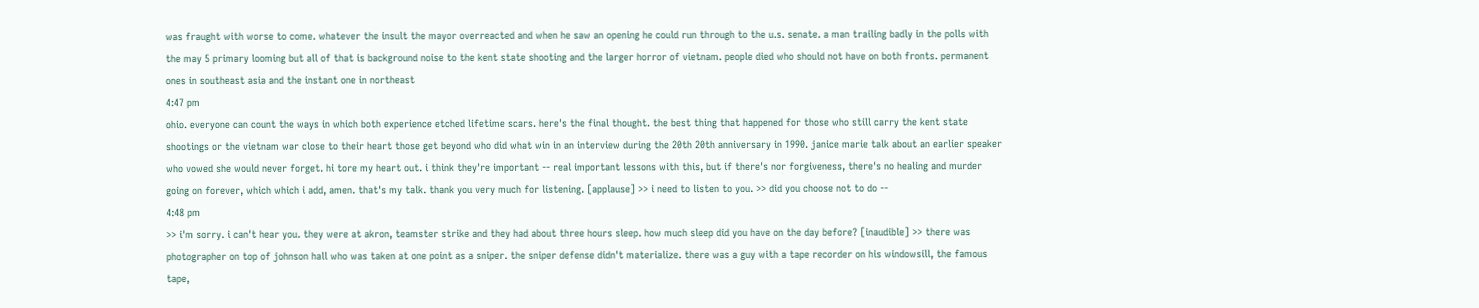was fraught with worse to come. whatever the insult the mayor overreacted and when he saw an opening he could run through to the u.s. senate. a man trailing badly in the polls with the may 5 primary looming but all of that is background noise to the kent state shooting and the larger horror of vietnam. people died who should not have on both fronts. permanent ones in southeast asia and the instant one in northeast
4:47 pm
ohio. everyone can count the ways in which both experience etched lifetime scars. here's the final thought. the best thing that happened for those who still carry the kent state shootings or the vietnam war close to their heart those get beyond who did what win in an interview during the 20th 20th anniversary in 1990. janice marie talk about an earlier speaker who vowed she would never forget. hi tore my heart out. i think they're important -- real important lessons with this, but if there's nor forgiveness, there's no healing and murder going on forever, which which i add, amen. that's my talk. thank you very much for listening. [applause] >> i need to listen to you. >> did you choose not to do --
4:48 pm
>> i'm sorry. i can't hear you. they were at akron, teamster strike and they had about three hours sleep. how much sleep did you have on the day before? [inaudible] >> there was photographer on top of johnson hall who was taken at one point as a sniper. the sniper defense didn't materialize. there was a guy with a tape recorder on his windowsill, the famous tape,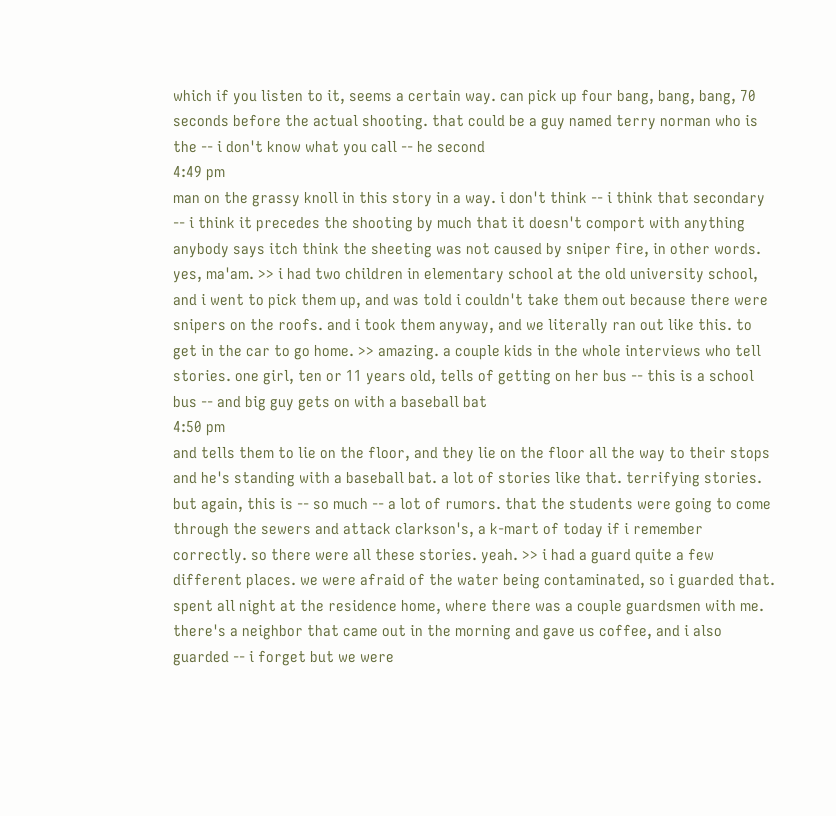which if you listen to it, seems a certain way. can pick up four bang, bang, bang, 70 seconds before the actual shooting. that could be a guy named terry norman who is the -- i don't know what you call -- he second
4:49 pm
man on the grassy knoll in this story in a way. i don't think -- i think that secondary -- i think it precedes the shooting by much that it doesn't comport with anything anybody says itch think the sheeting was not caused by sniper fire, in other words. yes, ma'am. >> i had two children in elementary school at the old university school, and i went to pick them up, and was told i couldn't take them out because there were snipers on the roofs. and i took them anyway, and we literally ran out like this. to get in the car to go home. >> amazing. a couple kids in the whole interviews who tell stories. one girl, ten or 11 years old, tells of getting on her bus -- this is a school bus -- and big guy gets on with a baseball bat
4:50 pm
and tells them to lie on the floor, and they lie on the floor all the way to their stops and he's standing with a baseball bat. a lot of stories like that. terrifying stories. but again, this is -- so much -- a lot of rumors. that the students were going to come through the sewers and attack clarkson's, a k-mart of today if i remember correctly. so there were all these stories. yeah. >> i had a guard quite a few different places. we were afraid of the water being contaminated, so i guarded that. spent all night at the residence home, where there was a couple guardsmen with me. there's a neighbor that came out in the morning and gave us coffee, and i also guarded -- i forget but we were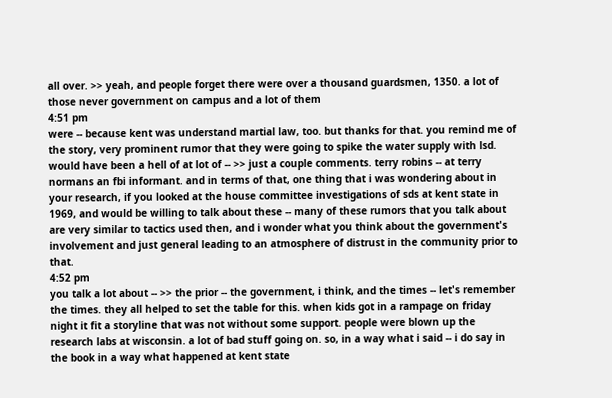all over. >> yeah, and people forget there were over a thousand guardsmen, 1350. a lot of those never government on campus and a lot of them
4:51 pm
were -- because kent was understand martial law, too. but thanks for that. you remind me of the story, very prominent rumor that they were going to spike the water supply with lsd. would have been a hell of at lot of -- >> just a couple comments. terry robins -- at terry normans an fbi informant. and in terms of that, one thing that i was wondering about in your research, if you looked at the house committee investigations of sds at kent state in 1969, and would be willing to talk about these -- many of these rumors that you talk about are very similar to tactics used then, and i wonder what you think about the government's involvement and just general leading to an atmosphere of distrust in the community prior to that.
4:52 pm
you talk a lot about -- >> the prior -- the government, i think, and the times -- let's remember the times. they all helped to set the table for this. when kids got in a rampage on friday night it fit a storyline that was not without some support. people were blown up the research labs at wisconsin. a lot of bad stuff going on. so, in a way what i said -- i do say in the book in a way what happened at kent state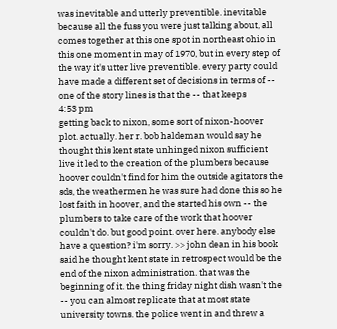was inevitable and utterly preventible. inevitable because all the fuss you were just talking about, all comes together at this one spot in northeast ohio in this one moment in may of 1970, but in every step of the way it's utter live preventible. every party could have made a different set of decisions in terms of -- one of the story lines is that the -- that keeps
4:53 pm
getting back to nixon, some sort of nixon-hoover plot. actually. her r. bob haldeman would say he thought this kent state unhinged nixon sufficient live it led to the creation of the plumbers because hoover couldn't find for him the outside agitators the sds, the weathermen he was sure had done this so he lost faith in hoover, and the started his own -- the plumbers to take care of the work that hoover couldn't do. but good point. over here. anybody else have a question? i'm sorry. >> john dean in his book said he thought kent state in retrospect would be the end of the nixon administration. that was the beginning of it. the thing friday night dish wasn't the -- you can almost replicate that at most state university towns. the police went in and threw a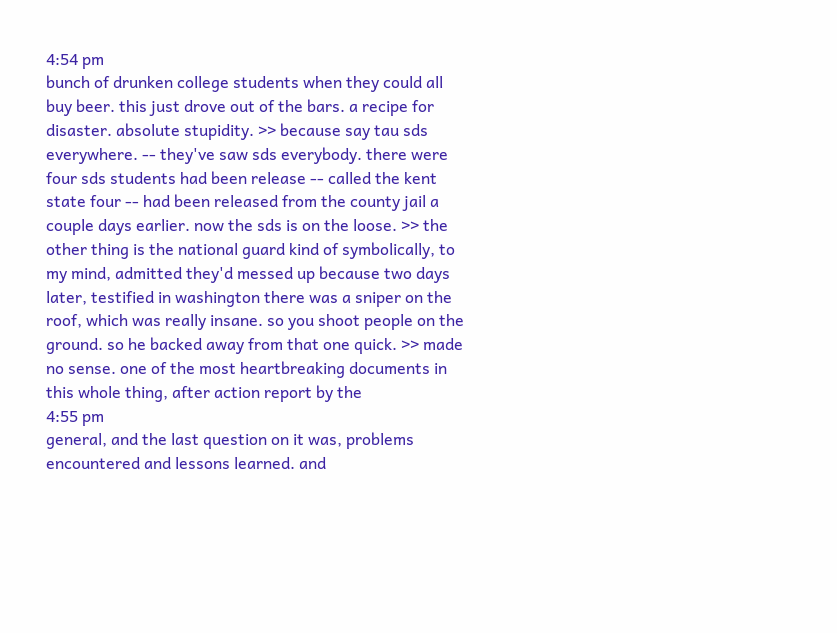4:54 pm
bunch of drunken college students when they could all buy beer. this just drove out of the bars. a recipe for disaster. absolute stupidity. >> because say tau sds everywhere. -- they've saw sds everybody. there were four sds students had been release -- called the kent state four -- had been released from the county jail a couple days earlier. now the sds is on the loose. >> the other thing is the national guard kind of symbolically, to my mind, admitted they'd messed up because two days later, testified in washington there was a sniper on the roof, which was really insane. so you shoot people on the ground. so he backed away from that one quick. >> made no sense. one of the most heartbreaking documents in this whole thing, after action report by the
4:55 pm
general, and the last question on it was, problems encountered and lessons learned. and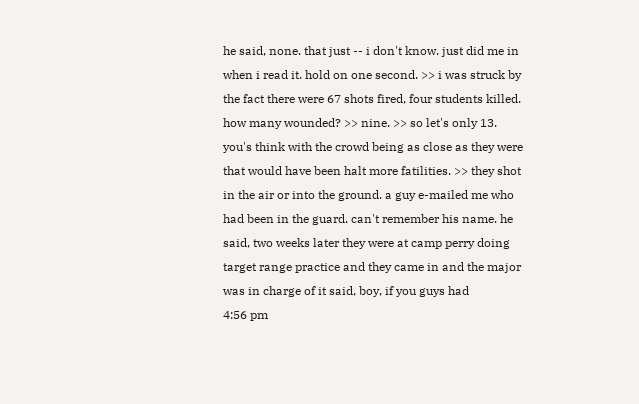he said, none. that just -- i don't know. just did me in when i read it. hold on one second. >> i was struck by the fact there were 67 shots fired, four students killed. how many wounded? >> nine. >> so let's only 13. you's think with the crowd being as close as they were that would have been halt more fatilities. >> they shot in the air or into the ground. a guy e-mailed me who had been in the guard. can't remember his name. he said, two weeks later they were at camp perry doing target range practice and they came in and the major was in charge of it said, boy, if you guys had
4:56 pm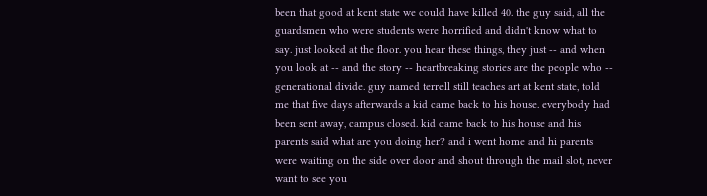been that good at kent state we could have killed 40. the guy said, all the guardsmen who were students were horrified and didn't know what to say. just looked at the floor. you hear these things, they just -- and when you look at -- and the story -- heartbreaking stories are the people who -- generational divide. guy named terrell still teaches art at kent state, told me that five days afterwards a kid came back to his house. everybody had been sent away, campus closed. kid came back to his house and his parents said what are you doing her? and i went home and hi parents were waiting on the side over door and shout through the mail slot, never want to see you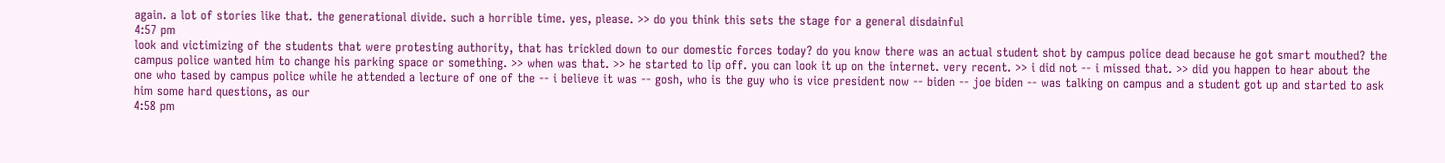again. a lot of stories like that. the generational divide. such a horrible time. yes, please. >> do you think this sets the stage for a general disdainful
4:57 pm
look and victimizing of the students that were protesting authority, that has trickled down to our domestic forces today? do you know there was an actual student shot by campus police dead because he got smart mouthed? the campus police wanted him to change his parking space or something. >> when was that. >> he started to lip off. you can look it up on the internet. very recent. >> i did not -- i missed that. >> did you happen to hear about the one who tased by campus police while he attended a lecture of one of the -- i believe it was -- gosh, who is the guy who is vice president now -- biden -- joe biden -- was talking on campus and a student got up and started to ask him some hard questions, as our
4:58 pm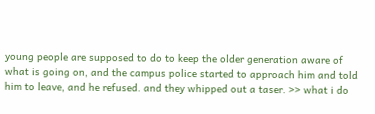young people are supposed to do to keep the older generation aware of what is going on, and the campus police started to approach him and told him to leave, and he refused. and they whipped out a taser. >> what i do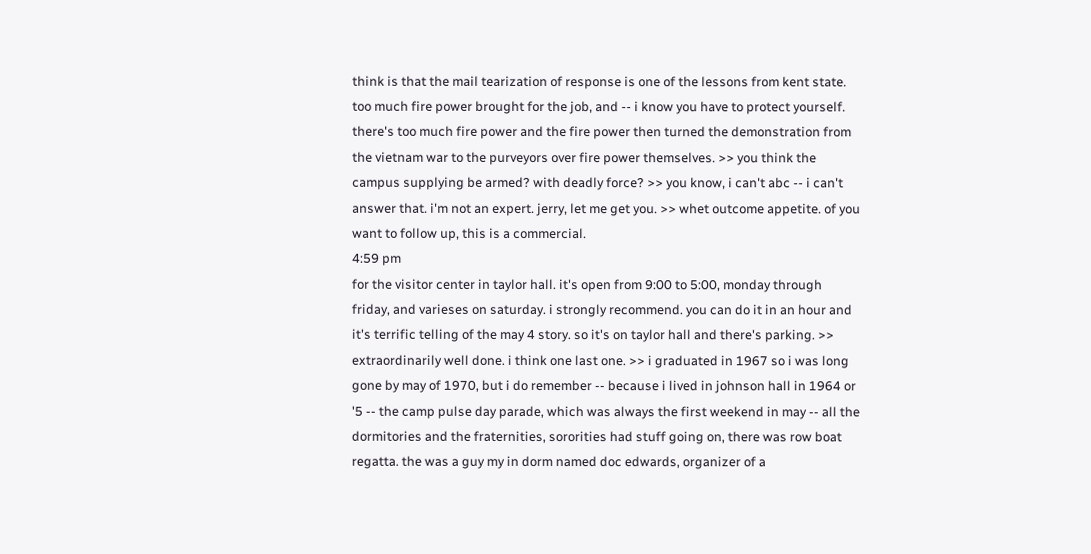think is that the mail tearization of response is one of the lessons from kent state. too much fire power brought for the job, and -- i know you have to protect yourself. there's too much fire power and the fire power then turned the demonstration from the vietnam war to the purveyors over fire power themselves. >> you think the campus supplying be armed? with deadly force? >> you know, i can't abc -- i can't answer that. i'm not an expert. jerry, let me get you. >> whet outcome appetite. of you want to follow up, this is a commercial.
4:59 pm
for the visitor center in taylor hall. it's open from 9:00 to 5:00, monday through friday, and varieses on saturday. i strongly recommend. you can do it in an hour and it's terrific telling of the may 4 story. so it's on taylor hall and there's parking. >> extraordinarily well done. i think one last one. >> i graduated in 1967 so i was long gone by may of 1970, but i do remember -- because i lived in johnson hall in 1964 or '5 -- the camp pulse day parade, which was always the first weekend in may -- all the dormitories and the fraternities, sororities had stuff going on, there was row boat regatta. the was a guy my in dorm named doc edwards, organizer of a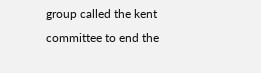group called the kent committee to end the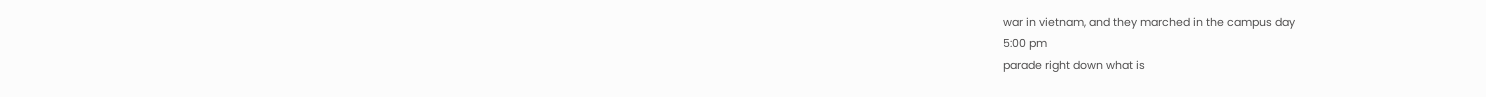war in vietnam, and they marched in the campus day
5:00 pm
parade right down what is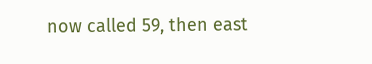now called 59, then east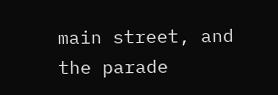main street, and the parade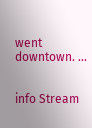went downtown. ...


info Stream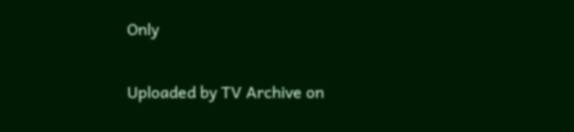Only

Uploaded by TV Archive on